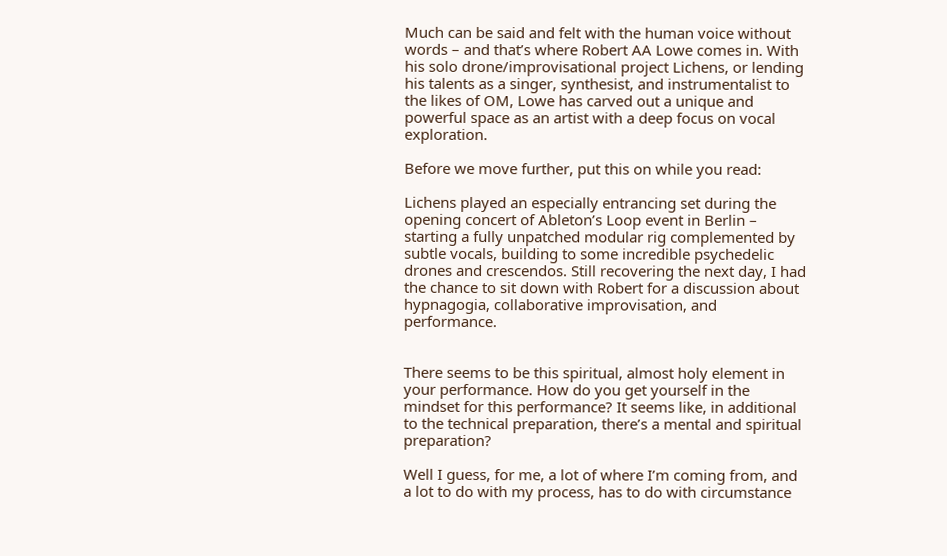Much can be said and felt with the human voice without words – and that’s where Robert AA Lowe comes in. With his solo drone/improvisational project Lichens, or lending his talents as a singer, synthesist, and instrumentalist to the likes of OM, Lowe has carved out a unique and powerful space as an artist with a deep focus on vocal exploration.

Before we move further, put this on while you read:

Lichens played an especially entrancing set during the opening concert of Ableton’s Loop event in Berlin – starting a fully unpatched modular rig complemented by subtle vocals, building to some incredible psychedelic drones and crescendos. Still recovering the next day, I had the chance to sit down with Robert for a discussion about hypnagogia, collaborative improvisation, and performance.


There seems to be this spiritual, almost holy element in your performance. How do you get yourself in the mindset for this performance? It seems like, in additional to the technical preparation, there’s a mental and spiritual preparation?

Well I guess, for me, a lot of where I’m coming from, and a lot to do with my process, has to do with circumstance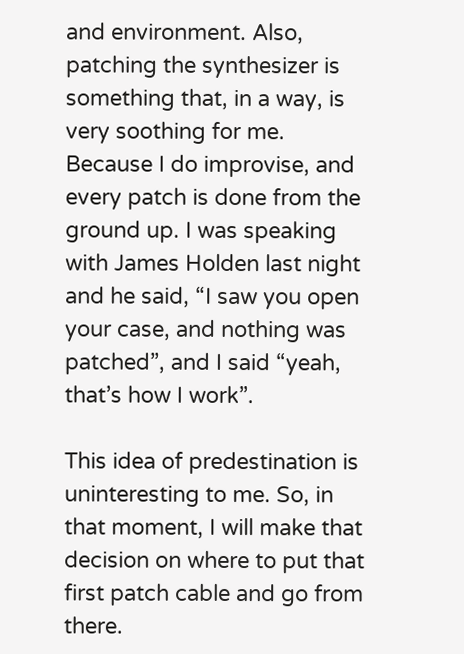and environment. Also, patching the synthesizer is something that, in a way, is very soothing for me. Because I do improvise, and every patch is done from the ground up. I was speaking with James Holden last night and he said, “I saw you open your case, and nothing was patched”, and I said “yeah, that’s how I work”.

This idea of predestination is uninteresting to me. So, in that moment, I will make that decision on where to put that first patch cable and go from there.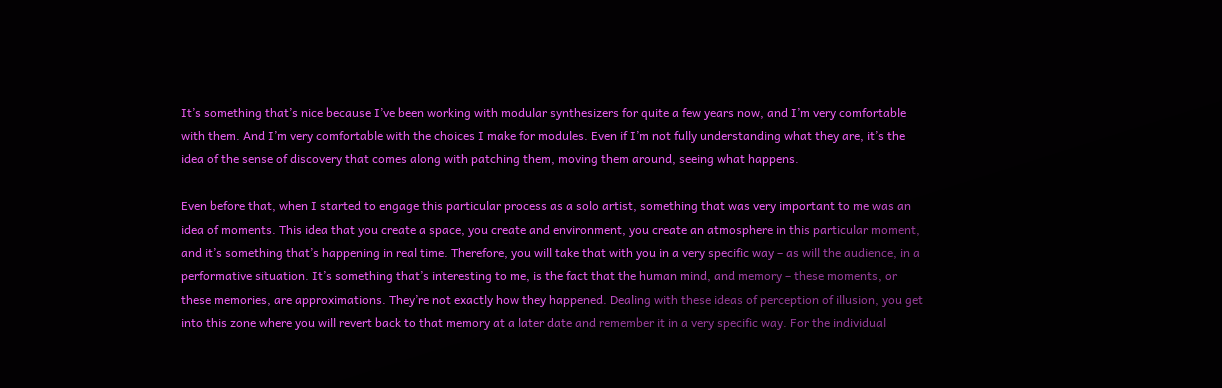It’s something that’s nice because I’ve been working with modular synthesizers for quite a few years now, and I’m very comfortable with them. And I’m very comfortable with the choices I make for modules. Even if I’m not fully understanding what they are, it’s the idea of the sense of discovery that comes along with patching them, moving them around, seeing what happens.

Even before that, when I started to engage this particular process as a solo artist, something that was very important to me was an idea of moments. This idea that you create a space, you create and environment, you create an atmosphere in this particular moment, and it’s something that’s happening in real time. Therefore, you will take that with you in a very specific way – as will the audience, in a performative situation. It’s something that’s interesting to me, is the fact that the human mind, and memory – these moments, or these memories, are approximations. They’re not exactly how they happened. Dealing with these ideas of perception of illusion, you get into this zone where you will revert back to that memory at a later date and remember it in a very specific way. For the individual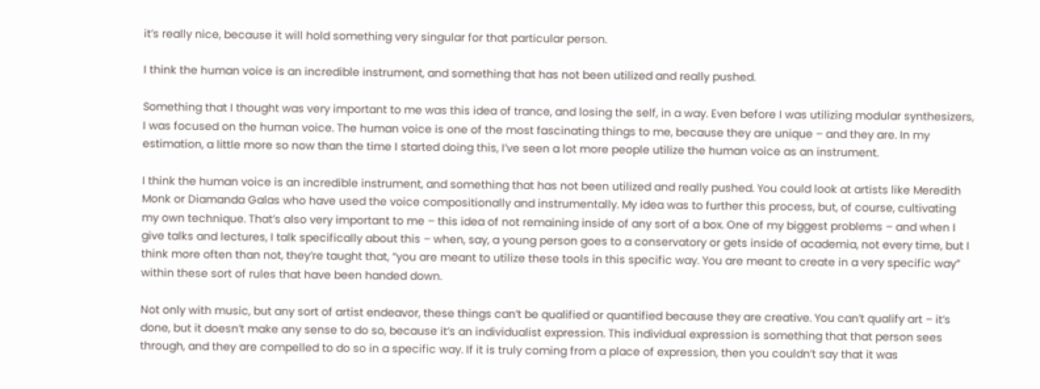it’s really nice, because it will hold something very singular for that particular person.

I think the human voice is an incredible instrument, and something that has not been utilized and really pushed.

Something that I thought was very important to me was this idea of trance, and losing the self, in a way. Even before I was utilizing modular synthesizers, I was focused on the human voice. The human voice is one of the most fascinating things to me, because they are unique – and they are. In my estimation, a little more so now than the time I started doing this, I’ve seen a lot more people utilize the human voice as an instrument.

I think the human voice is an incredible instrument, and something that has not been utilized and really pushed. You could look at artists like Meredith Monk or Diamanda Galas who have used the voice compositionally and instrumentally. My idea was to further this process, but, of course, cultivating my own technique. That’s also very important to me – this idea of not remaining inside of any sort of a box. One of my biggest problems – and when I give talks and lectures, I talk specifically about this – when, say, a young person goes to a conservatory or gets inside of academia, not every time, but I think more often than not, they’re taught that, “you are meant to utilize these tools in this specific way. You are meant to create in a very specific way” within these sort of rules that have been handed down.

Not only with music, but any sort of artist endeavor, these things can’t be qualified or quantified because they are creative. You can’t qualify art – it’s done, but it doesn’t make any sense to do so, because it’s an individualist expression. This individual expression is something that that person sees through, and they are compelled to do so in a specific way. If it is truly coming from a place of expression, then you couldn’t say that it was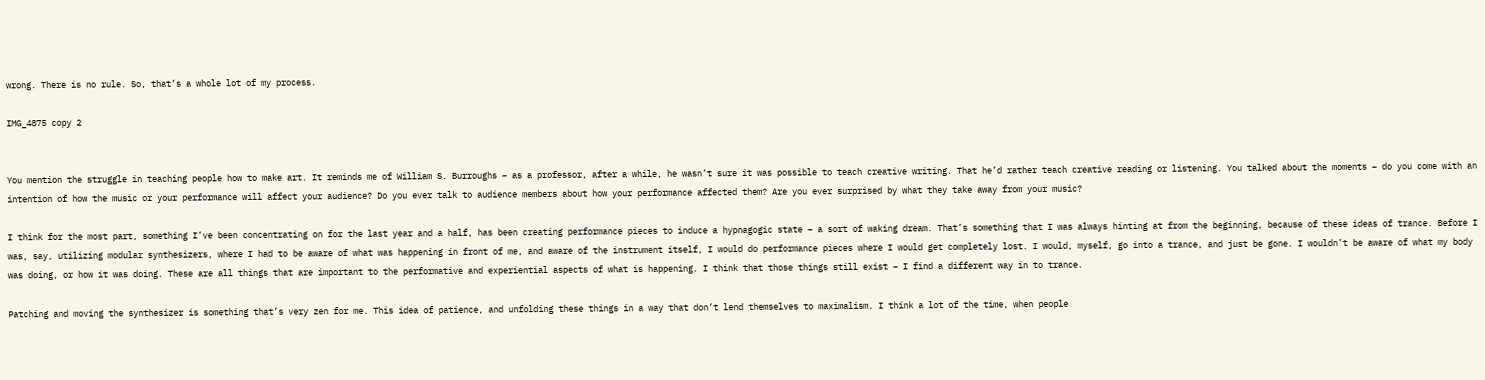wrong. There is no rule. So, that’s a whole lot of my process.

IMG_4875 copy 2


You mention the struggle in teaching people how to make art. It reminds me of William S. Burroughs – as a professor, after a while, he wasn’t sure it was possible to teach creative writing. That he’d rather teach creative reading or listening. You talked about the moments – do you come with an intention of how the music or your performance will affect your audience? Do you ever talk to audience members about how your performance affected them? Are you ever surprised by what they take away from your music?

I think for the most part, something I’ve been concentrating on for the last year and a half, has been creating performance pieces to induce a hypnagogic state – a sort of waking dream. That’s something that I was always hinting at from the beginning, because of these ideas of trance. Before I was, say, utilizing modular synthesizers, where I had to be aware of what was happening in front of me, and aware of the instrument itself, I would do performance pieces where I would get completely lost. I would, myself, go into a trance, and just be gone. I wouldn’t be aware of what my body was doing, or how it was doing. These are all things that are important to the performative and experiential aspects of what is happening. I think that those things still exist – I find a different way in to trance.

Patching and moving the synthesizer is something that’s very zen for me. This idea of patience, and unfolding these things in a way that don’t lend themselves to maximalism. I think a lot of the time, when people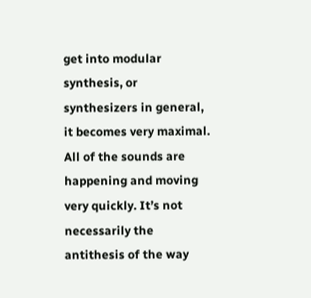get into modular synthesis, or synthesizers in general, it becomes very maximal. All of the sounds are happening and moving very quickly. It’s not necessarily the antithesis of the way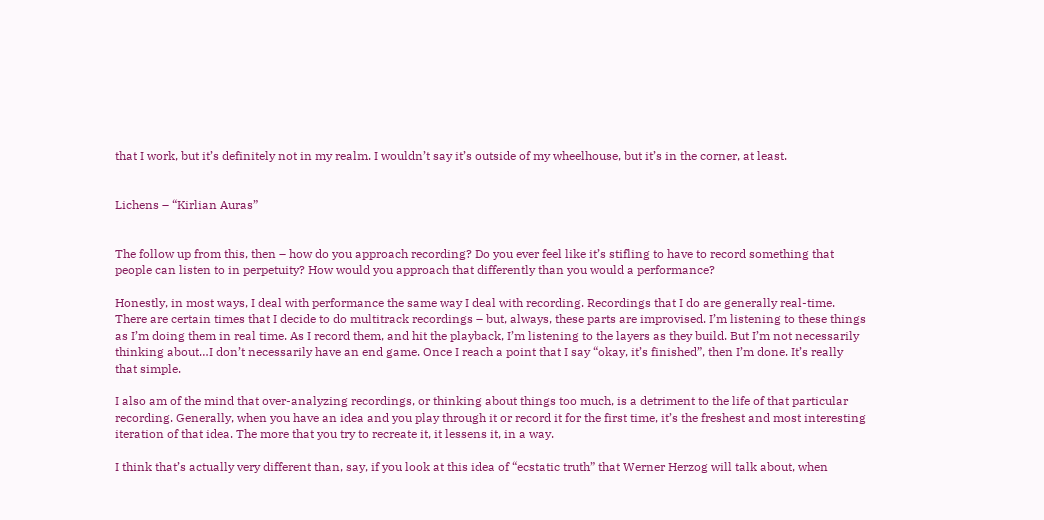that I work, but it’s definitely not in my realm. I wouldn’t say it’s outside of my wheelhouse, but it’s in the corner, at least.


Lichens – “Kirlian Auras”


The follow up from this, then – how do you approach recording? Do you ever feel like it’s stifling to have to record something that people can listen to in perpetuity? How would you approach that differently than you would a performance?

Honestly, in most ways, I deal with performance the same way I deal with recording. Recordings that I do are generally real-time. There are certain times that I decide to do multitrack recordings – but, always, these parts are improvised. I’m listening to these things as I’m doing them in real time. As I record them, and hit the playback, I’m listening to the layers as they build. But I’m not necessarily thinking about…I don’t necessarily have an end game. Once I reach a point that I say “okay, it’s finished”, then I’m done. It’s really that simple.

I also am of the mind that over-analyzing recordings, or thinking about things too much, is a detriment to the life of that particular recording. Generally, when you have an idea and you play through it or record it for the first time, it’s the freshest and most interesting iteration of that idea. The more that you try to recreate it, it lessens it, in a way.

I think that’s actually very different than, say, if you look at this idea of “ecstatic truth” that Werner Herzog will talk about, when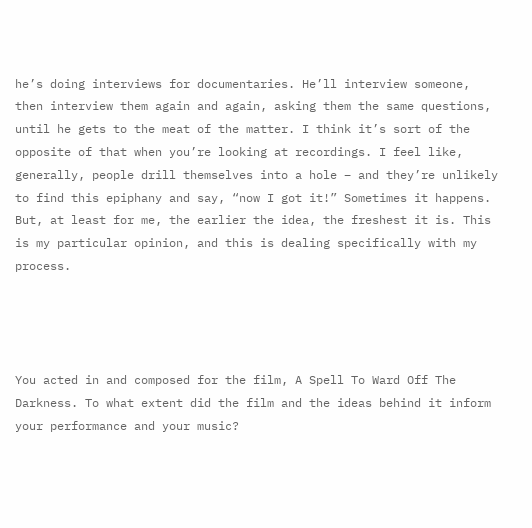he’s doing interviews for documentaries. He’ll interview someone, then interview them again and again, asking them the same questions, until he gets to the meat of the matter. I think it’s sort of the opposite of that when you’re looking at recordings. I feel like, generally, people drill themselves into a hole – and they’re unlikely to find this epiphany and say, “now I got it!” Sometimes it happens. But, at least for me, the earlier the idea, the freshest it is. This is my particular opinion, and this is dealing specifically with my process.




You acted in and composed for the film, A Spell To Ward Off The Darkness. To what extent did the film and the ideas behind it inform your performance and your music?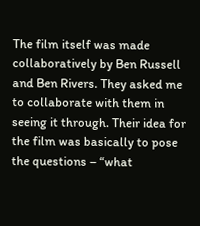The film itself was made collaboratively by Ben Russell and Ben Rivers. They asked me to collaborate with them in seeing it through. Their idea for the film was basically to pose the questions – “what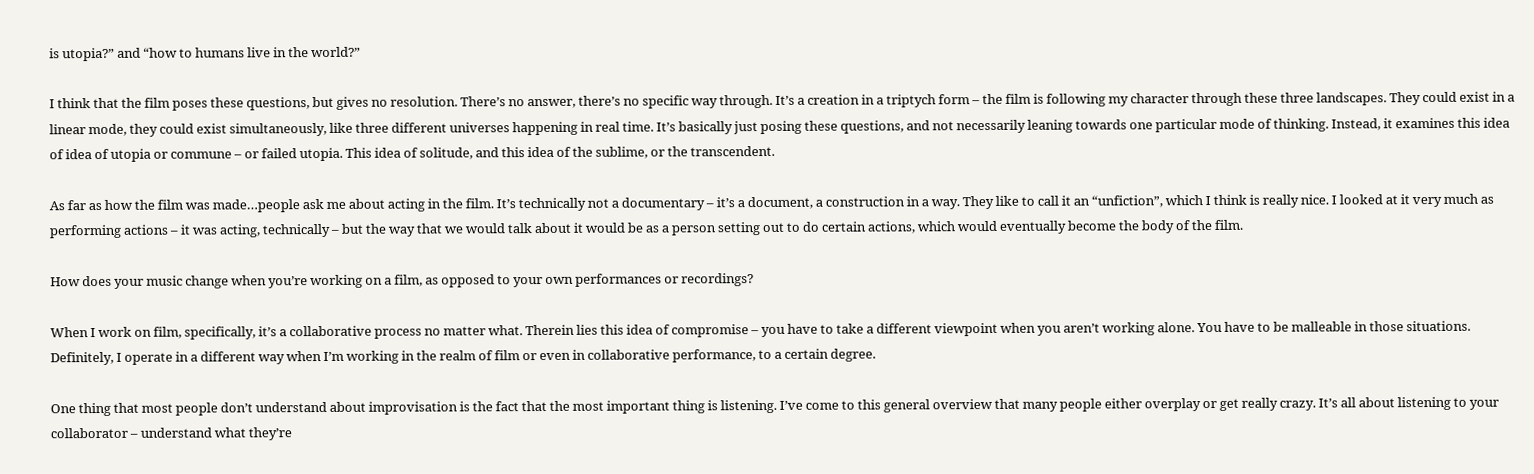is utopia?” and “how to humans live in the world?”

I think that the film poses these questions, but gives no resolution. There’s no answer, there’s no specific way through. It’s a creation in a triptych form – the film is following my character through these three landscapes. They could exist in a linear mode, they could exist simultaneously, like three different universes happening in real time. It’s basically just posing these questions, and not necessarily leaning towards one particular mode of thinking. Instead, it examines this idea of idea of utopia or commune – or failed utopia. This idea of solitude, and this idea of the sublime, or the transcendent.

As far as how the film was made…people ask me about acting in the film. It’s technically not a documentary – it’s a document, a construction in a way. They like to call it an “unfiction”, which I think is really nice. I looked at it very much as performing actions – it was acting, technically – but the way that we would talk about it would be as a person setting out to do certain actions, which would eventually become the body of the film.

How does your music change when you’re working on a film, as opposed to your own performances or recordings?

When I work on film, specifically, it’s a collaborative process no matter what. Therein lies this idea of compromise – you have to take a different viewpoint when you aren’t working alone. You have to be malleable in those situations. Definitely, I operate in a different way when I’m working in the realm of film or even in collaborative performance, to a certain degree.

One thing that most people don’t understand about improvisation is the fact that the most important thing is listening. I’ve come to this general overview that many people either overplay or get really crazy. It’s all about listening to your collaborator – understand what they’re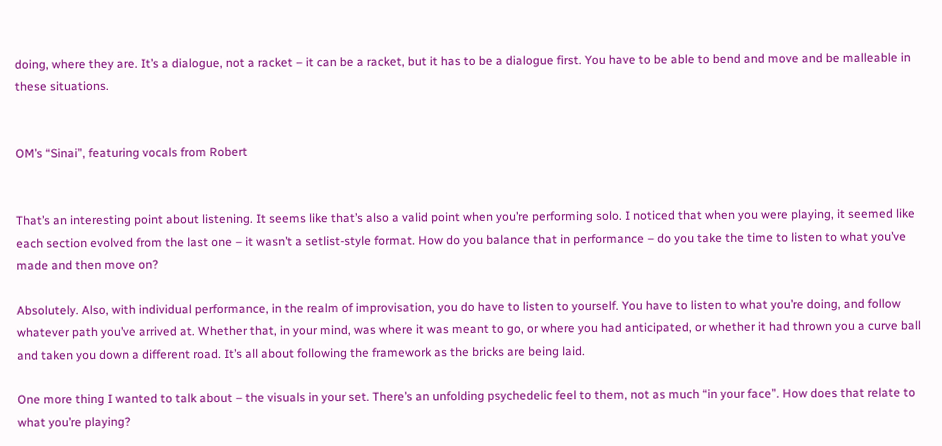doing, where they are. It’s a dialogue, not a racket – it can be a racket, but it has to be a dialogue first. You have to be able to bend and move and be malleable in these situations.


OM’s “Sinai”, featuring vocals from Robert


That’s an interesting point about listening. It seems like that’s also a valid point when you’re performing solo. I noticed that when you were playing, it seemed like each section evolved from the last one – it wasn’t a setlist-style format. How do you balance that in performance – do you take the time to listen to what you’ve made and then move on?

Absolutely. Also, with individual performance, in the realm of improvisation, you do have to listen to yourself. You have to listen to what you’re doing, and follow whatever path you’ve arrived at. Whether that, in your mind, was where it was meant to go, or where you had anticipated, or whether it had thrown you a curve ball and taken you down a different road. It’s all about following the framework as the bricks are being laid.

One more thing I wanted to talk about – the visuals in your set. There’s an unfolding psychedelic feel to them, not as much “in your face”. How does that relate to what you’re playing?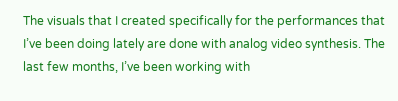The visuals that I created specifically for the performances that I’ve been doing lately are done with analog video synthesis. The last few months, I’ve been working with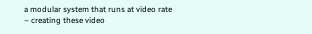a modular system that runs at video rate – creating these video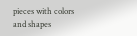pieces with colors and shapes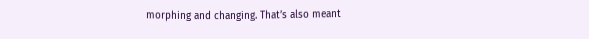morphing and changing. That’s also meant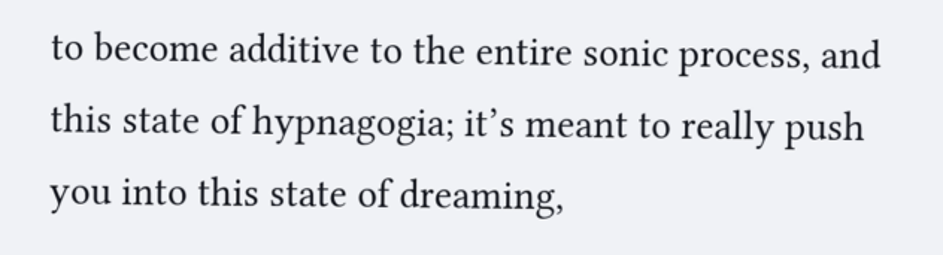to become additive to the entire sonic process, and this state of hypnagogia; it’s meant to really push you into this state of dreaming,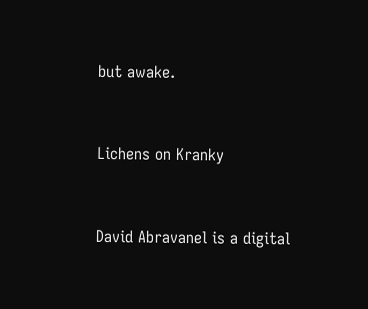but awake.


Lichens on Kranky


David Abravanel is a digital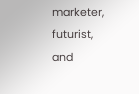marketer, futurist, and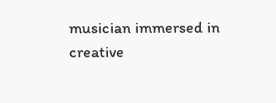musician immersed in creative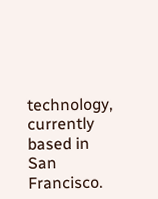technology, currently based in San Francisco.